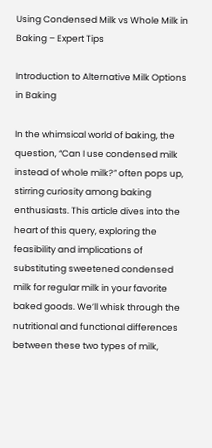Using Condensed Milk vs Whole Milk in Baking – Expert Tips

Introduction to Alternative Milk Options in Baking

In the whimsical world of baking, the question, “Can I use condensed milk instead of whole milk?” often pops up, stirring curiosity among baking enthusiasts. This article dives into the heart of this query, exploring the feasibility and implications of substituting sweetened condensed milk for regular milk in your favorite baked goods. We’ll whisk through the nutritional and functional differences between these two types of milk,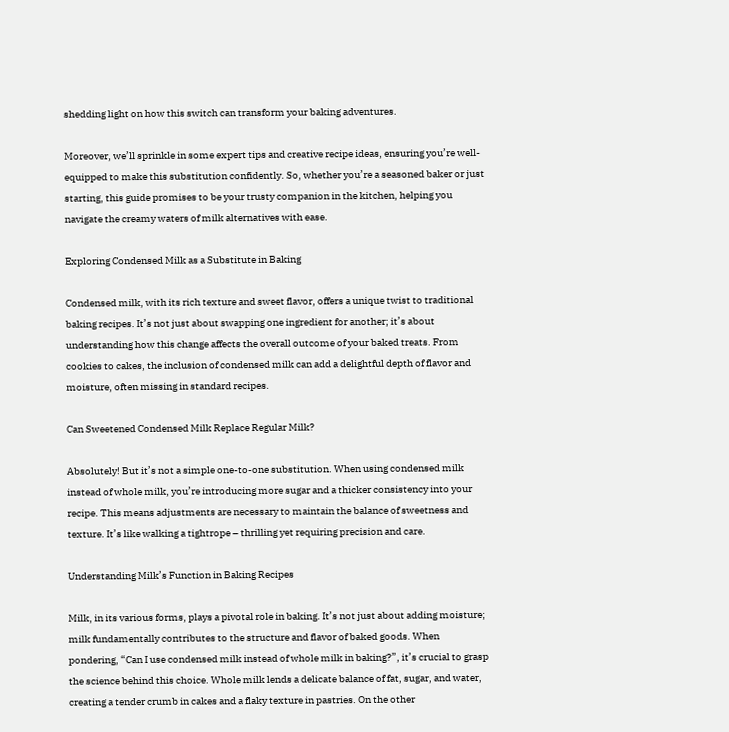shedding light on how this switch can transform your baking adventures.

Moreover, we’ll sprinkle in some expert tips and creative recipe ideas, ensuring you’re well-equipped to make this substitution confidently. So, whether you’re a seasoned baker or just starting, this guide promises to be your trusty companion in the kitchen, helping you navigate the creamy waters of milk alternatives with ease.

Exploring Condensed Milk as a Substitute in Baking

Condensed milk, with its rich texture and sweet flavor, offers a unique twist to traditional baking recipes. It’s not just about swapping one ingredient for another; it’s about understanding how this change affects the overall outcome of your baked treats. From cookies to cakes, the inclusion of condensed milk can add a delightful depth of flavor and moisture, often missing in standard recipes.

Can Sweetened Condensed Milk Replace Regular Milk?

Absolutely! But it’s not a simple one-to-one substitution. When using condensed milk instead of whole milk, you’re introducing more sugar and a thicker consistency into your recipe. This means adjustments are necessary to maintain the balance of sweetness and texture. It’s like walking a tightrope – thrilling yet requiring precision and care.

Understanding Milk’s Function in Baking Recipes

Milk, in its various forms, plays a pivotal role in baking. It’s not just about adding moisture; milk fundamentally contributes to the structure and flavor of baked goods. When pondering, “Can I use condensed milk instead of whole milk in baking?”, it’s crucial to grasp the science behind this choice. Whole milk lends a delicate balance of fat, sugar, and water, creating a tender crumb in cakes and a flaky texture in pastries. On the other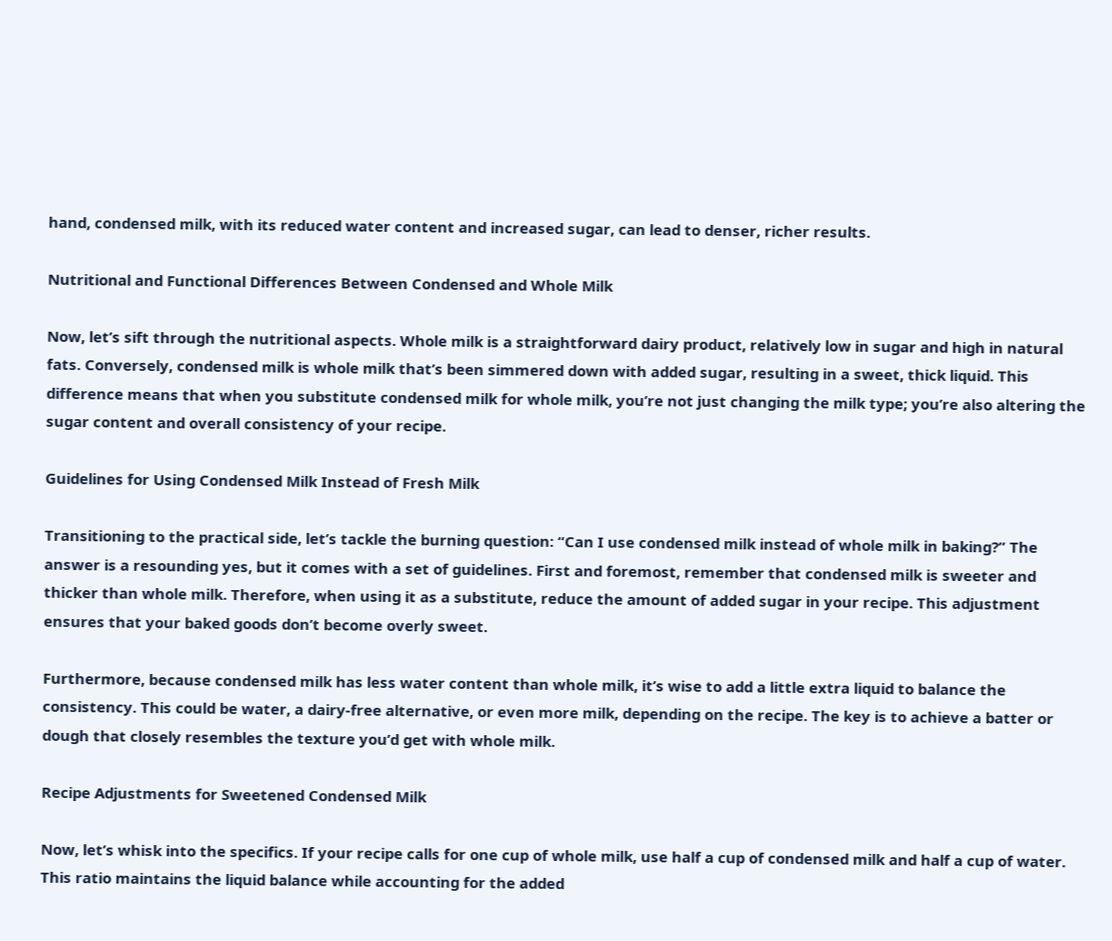hand, condensed milk, with its reduced water content and increased sugar, can lead to denser, richer results.

Nutritional and Functional Differences Between Condensed and Whole Milk

Now, let’s sift through the nutritional aspects. Whole milk is a straightforward dairy product, relatively low in sugar and high in natural fats. Conversely, condensed milk is whole milk that’s been simmered down with added sugar, resulting in a sweet, thick liquid. This difference means that when you substitute condensed milk for whole milk, you’re not just changing the milk type; you’re also altering the sugar content and overall consistency of your recipe.

Guidelines for Using Condensed Milk Instead of Fresh Milk

Transitioning to the practical side, let’s tackle the burning question: “Can I use condensed milk instead of whole milk in baking?” The answer is a resounding yes, but it comes with a set of guidelines. First and foremost, remember that condensed milk is sweeter and thicker than whole milk. Therefore, when using it as a substitute, reduce the amount of added sugar in your recipe. This adjustment ensures that your baked goods don’t become overly sweet.

Furthermore, because condensed milk has less water content than whole milk, it’s wise to add a little extra liquid to balance the consistency. This could be water, a dairy-free alternative, or even more milk, depending on the recipe. The key is to achieve a batter or dough that closely resembles the texture you’d get with whole milk.

Recipe Adjustments for Sweetened Condensed Milk

Now, let’s whisk into the specifics. If your recipe calls for one cup of whole milk, use half a cup of condensed milk and half a cup of water. This ratio maintains the liquid balance while accounting for the added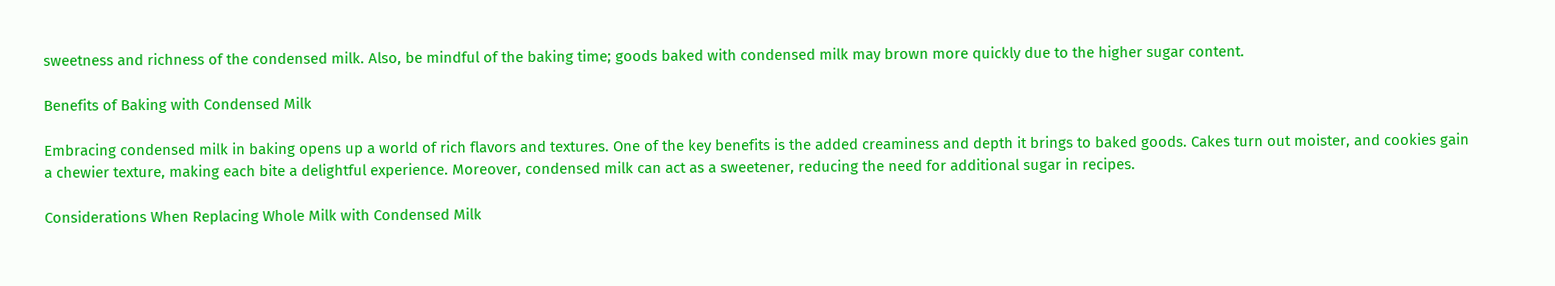sweetness and richness of the condensed milk. Also, be mindful of the baking time; goods baked with condensed milk may brown more quickly due to the higher sugar content.

Benefits of Baking with Condensed Milk

Embracing condensed milk in baking opens up a world of rich flavors and textures. One of the key benefits is the added creaminess and depth it brings to baked goods. Cakes turn out moister, and cookies gain a chewier texture, making each bite a delightful experience. Moreover, condensed milk can act as a sweetener, reducing the need for additional sugar in recipes.

Considerations When Replacing Whole Milk with Condensed Milk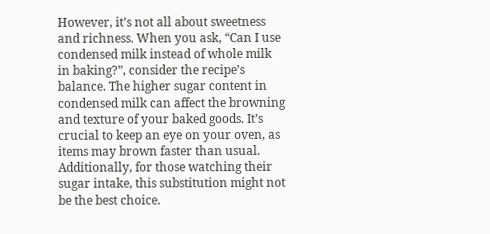However, it’s not all about sweetness and richness. When you ask, “Can I use condensed milk instead of whole milk in baking?”, consider the recipe’s balance. The higher sugar content in condensed milk can affect the browning and texture of your baked goods. It’s crucial to keep an eye on your oven, as items may brown faster than usual. Additionally, for those watching their sugar intake, this substitution might not be the best choice.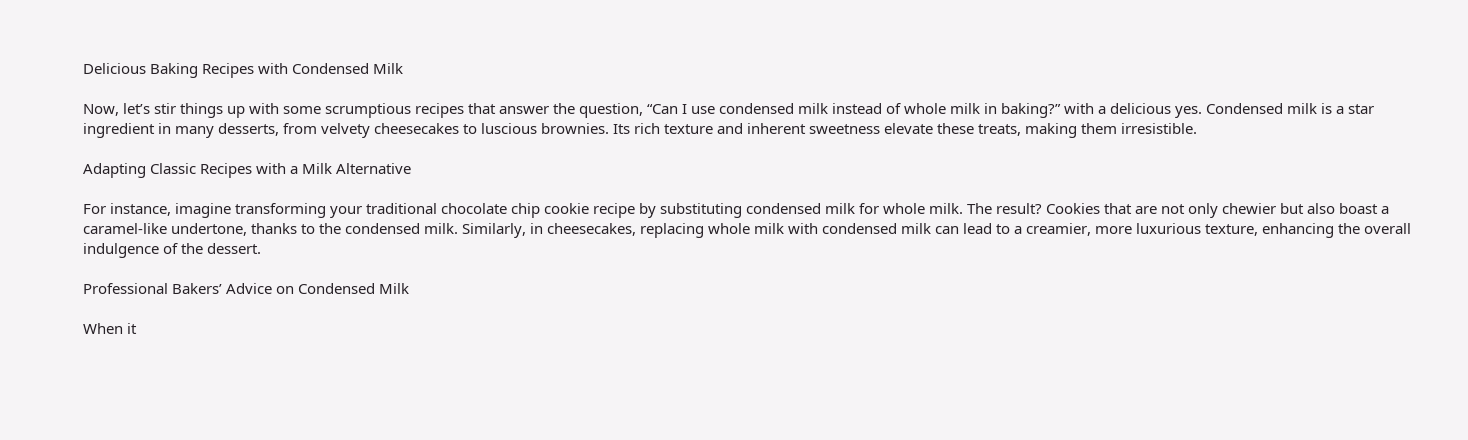Delicious Baking Recipes with Condensed Milk

Now, let’s stir things up with some scrumptious recipes that answer the question, “Can I use condensed milk instead of whole milk in baking?” with a delicious yes. Condensed milk is a star ingredient in many desserts, from velvety cheesecakes to luscious brownies. Its rich texture and inherent sweetness elevate these treats, making them irresistible.

Adapting Classic Recipes with a Milk Alternative

For instance, imagine transforming your traditional chocolate chip cookie recipe by substituting condensed milk for whole milk. The result? Cookies that are not only chewier but also boast a caramel-like undertone, thanks to the condensed milk. Similarly, in cheesecakes, replacing whole milk with condensed milk can lead to a creamier, more luxurious texture, enhancing the overall indulgence of the dessert.

Professional Bakers’ Advice on Condensed Milk

When it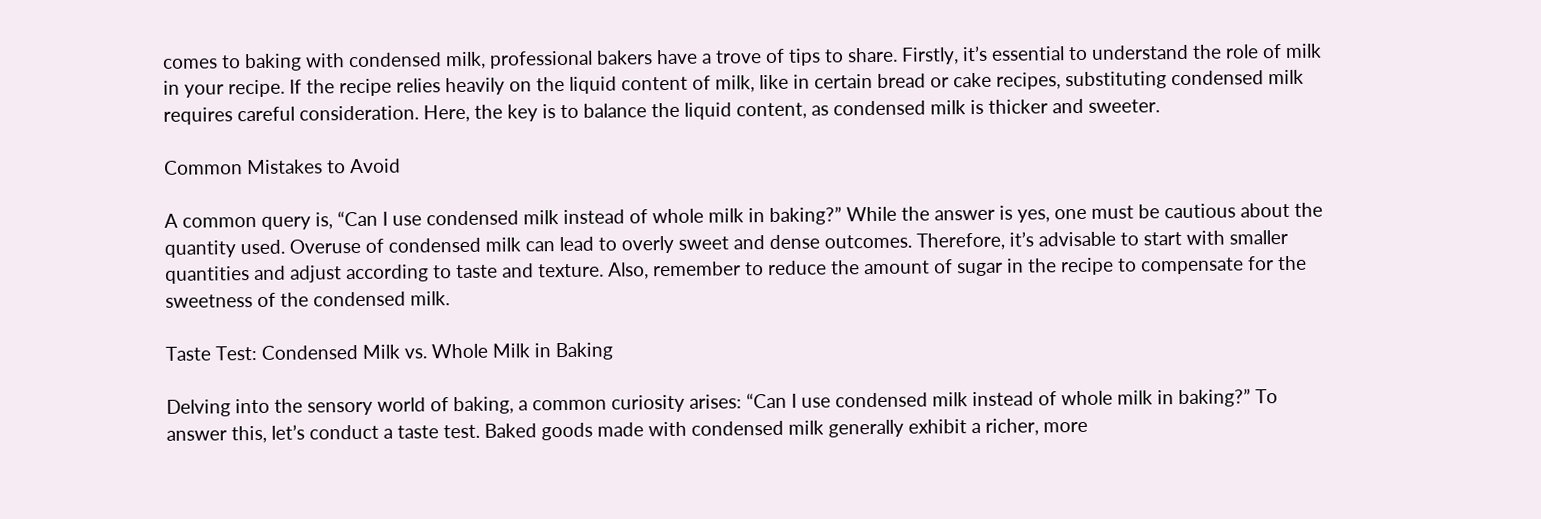comes to baking with condensed milk, professional bakers have a trove of tips to share. Firstly, it’s essential to understand the role of milk in your recipe. If the recipe relies heavily on the liquid content of milk, like in certain bread or cake recipes, substituting condensed milk requires careful consideration. Here, the key is to balance the liquid content, as condensed milk is thicker and sweeter.

Common Mistakes to Avoid

A common query is, “Can I use condensed milk instead of whole milk in baking?” While the answer is yes, one must be cautious about the quantity used. Overuse of condensed milk can lead to overly sweet and dense outcomes. Therefore, it’s advisable to start with smaller quantities and adjust according to taste and texture. Also, remember to reduce the amount of sugar in the recipe to compensate for the sweetness of the condensed milk.

Taste Test: Condensed Milk vs. Whole Milk in Baking

Delving into the sensory world of baking, a common curiosity arises: “Can I use condensed milk instead of whole milk in baking?” To answer this, let’s conduct a taste test. Baked goods made with condensed milk generally exhibit a richer, more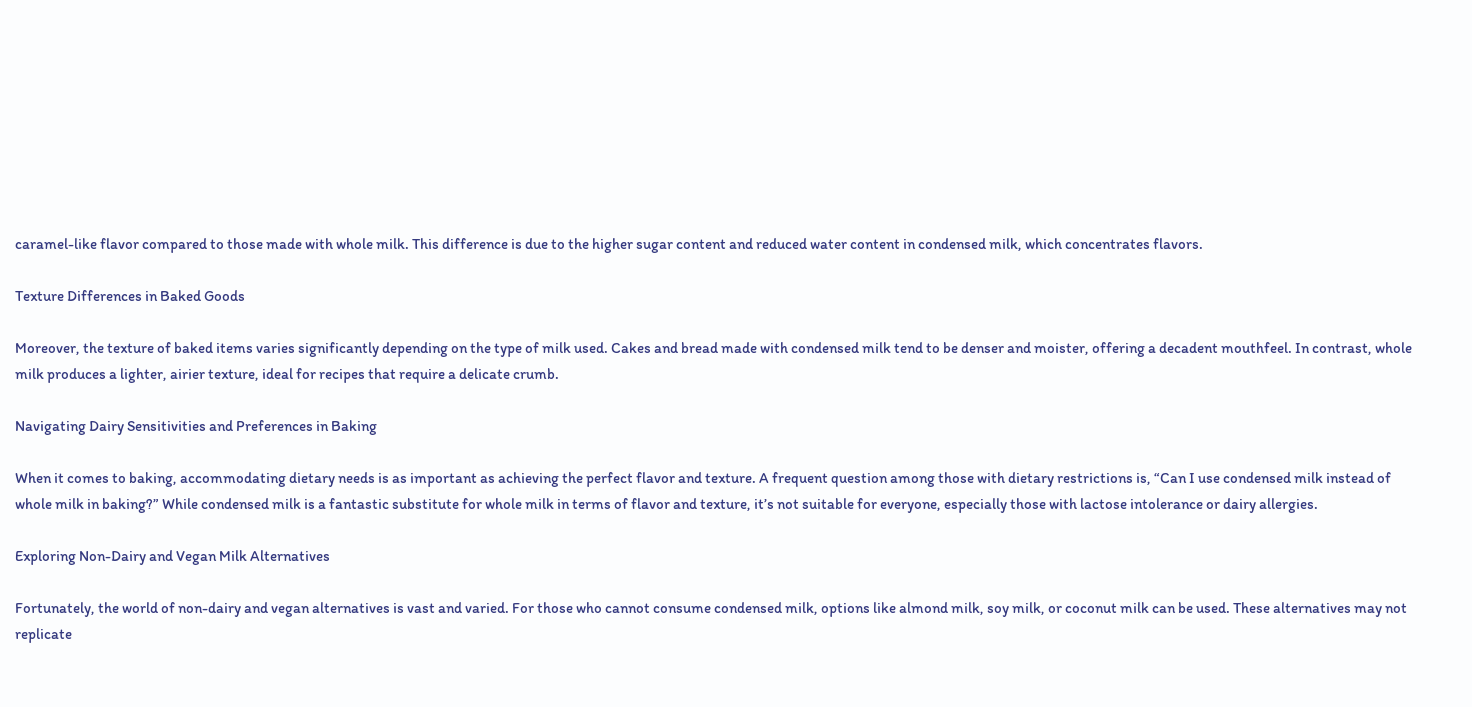caramel-like flavor compared to those made with whole milk. This difference is due to the higher sugar content and reduced water content in condensed milk, which concentrates flavors.

Texture Differences in Baked Goods

Moreover, the texture of baked items varies significantly depending on the type of milk used. Cakes and bread made with condensed milk tend to be denser and moister, offering a decadent mouthfeel. In contrast, whole milk produces a lighter, airier texture, ideal for recipes that require a delicate crumb.

Navigating Dairy Sensitivities and Preferences in Baking

When it comes to baking, accommodating dietary needs is as important as achieving the perfect flavor and texture. A frequent question among those with dietary restrictions is, “Can I use condensed milk instead of whole milk in baking?” While condensed milk is a fantastic substitute for whole milk in terms of flavor and texture, it’s not suitable for everyone, especially those with lactose intolerance or dairy allergies.

Exploring Non-Dairy and Vegan Milk Alternatives

Fortunately, the world of non-dairy and vegan alternatives is vast and varied. For those who cannot consume condensed milk, options like almond milk, soy milk, or coconut milk can be used. These alternatives may not replicate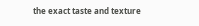the exact taste and texture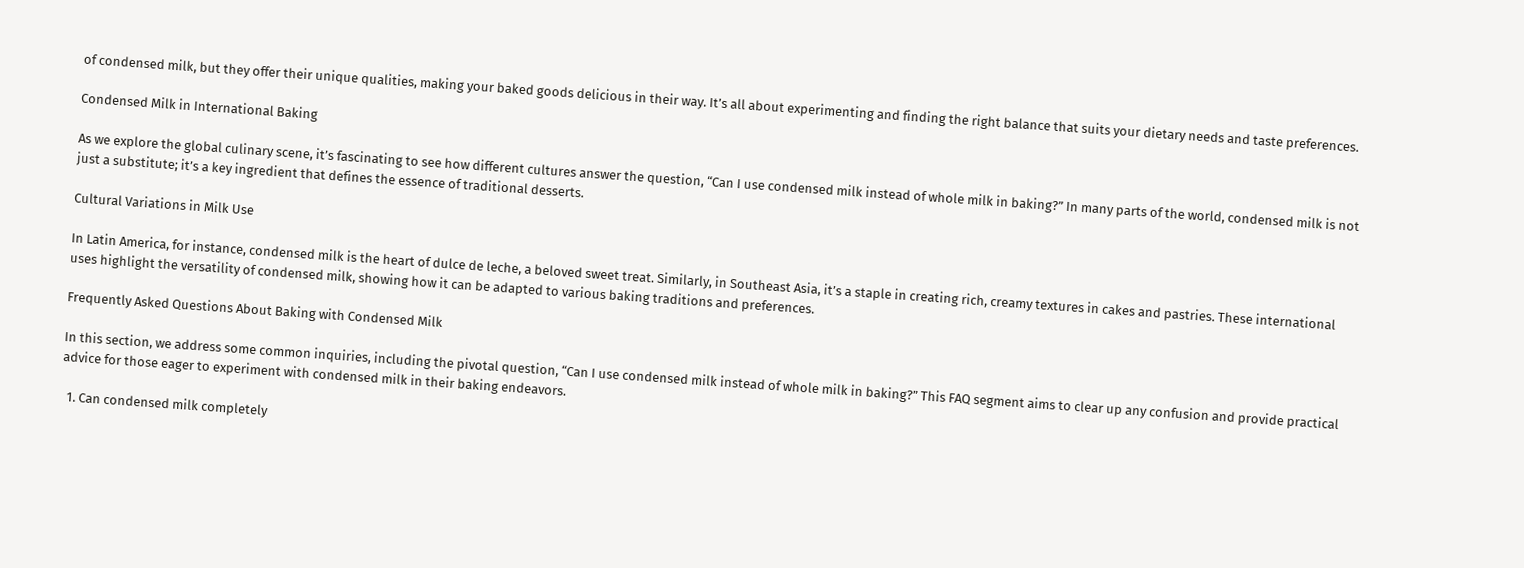of condensed milk, but they offer their unique qualities, making your baked goods delicious in their way. It’s all about experimenting and finding the right balance that suits your dietary needs and taste preferences.

Condensed Milk in International Baking

As we explore the global culinary scene, it’s fascinating to see how different cultures answer the question, “Can I use condensed milk instead of whole milk in baking?” In many parts of the world, condensed milk is not just a substitute; it’s a key ingredient that defines the essence of traditional desserts.

Cultural Variations in Milk Use

In Latin America, for instance, condensed milk is the heart of dulce de leche, a beloved sweet treat. Similarly, in Southeast Asia, it’s a staple in creating rich, creamy textures in cakes and pastries. These international uses highlight the versatility of condensed milk, showing how it can be adapted to various baking traditions and preferences.

Frequently Asked Questions About Baking with Condensed Milk

In this section, we address some common inquiries, including the pivotal question, “Can I use condensed milk instead of whole milk in baking?” This FAQ segment aims to clear up any confusion and provide practical advice for those eager to experiment with condensed milk in their baking endeavors.

  1. Can condensed milk completely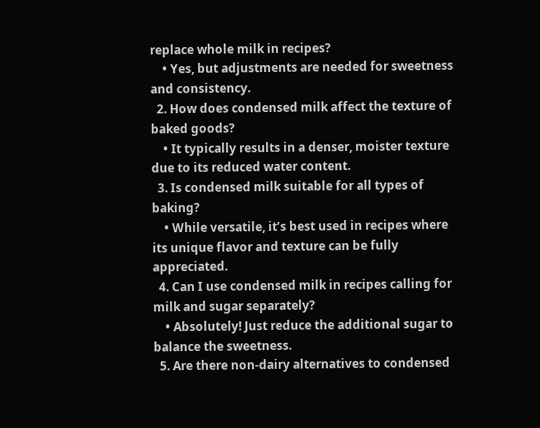replace whole milk in recipes?
    • Yes, but adjustments are needed for sweetness and consistency.
  2. How does condensed milk affect the texture of baked goods?
    • It typically results in a denser, moister texture due to its reduced water content.
  3. Is condensed milk suitable for all types of baking?
    • While versatile, it’s best used in recipes where its unique flavor and texture can be fully appreciated.
  4. Can I use condensed milk in recipes calling for milk and sugar separately?
    • Absolutely! Just reduce the additional sugar to balance the sweetness.
  5. Are there non-dairy alternatives to condensed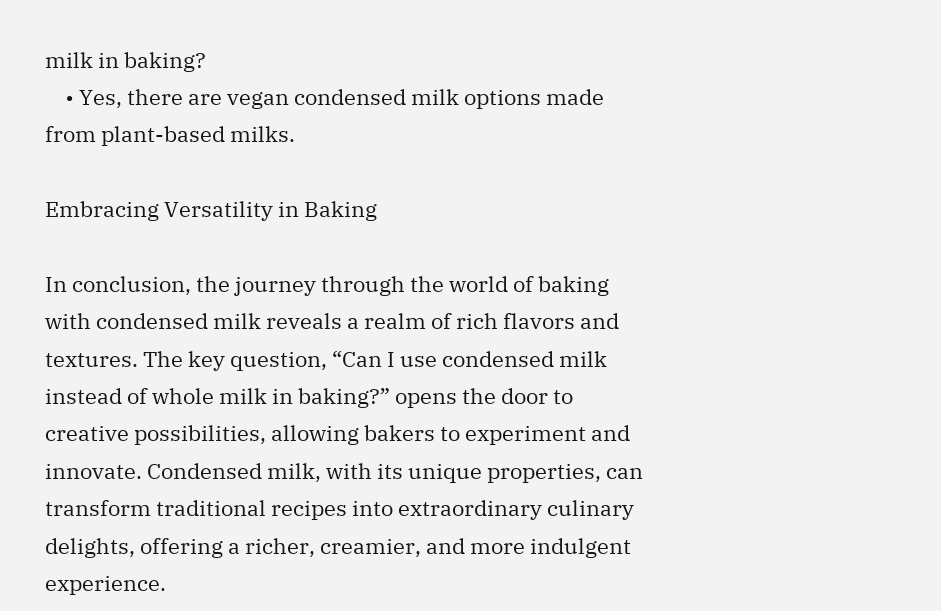milk in baking?
    • Yes, there are vegan condensed milk options made from plant-based milks.

Embracing Versatility in Baking

In conclusion, the journey through the world of baking with condensed milk reveals a realm of rich flavors and textures. The key question, “Can I use condensed milk instead of whole milk in baking?” opens the door to creative possibilities, allowing bakers to experiment and innovate. Condensed milk, with its unique properties, can transform traditional recipes into extraordinary culinary delights, offering a richer, creamier, and more indulgent experience.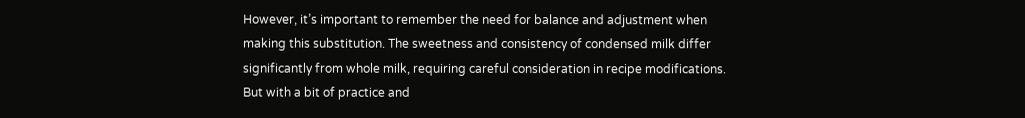However, it’s important to remember the need for balance and adjustment when making this substitution. The sweetness and consistency of condensed milk differ significantly from whole milk, requiring careful consideration in recipe modifications. But with a bit of practice and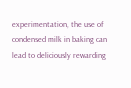experimentation, the use of condensed milk in baking can lead to deliciously rewarding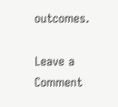outcomes.

Leave a Comment